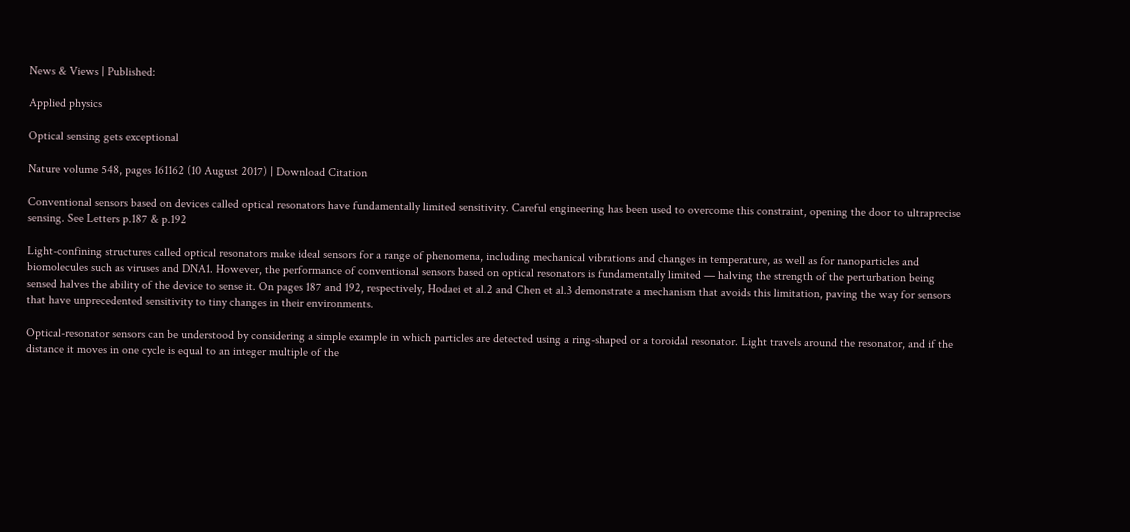News & Views | Published:

Applied physics

Optical sensing gets exceptional

Nature volume 548, pages 161162 (10 August 2017) | Download Citation

Conventional sensors based on devices called optical resonators have fundamentally limited sensitivity. Careful engineering has been used to overcome this constraint, opening the door to ultraprecise sensing. See Letters p.187 & p.192

Light-confining structures called optical resonators make ideal sensors for a range of phenomena, including mechanical vibrations and changes in temperature, as well as for nanoparticles and biomolecules such as viruses and DNA1. However, the performance of conventional sensors based on optical resonators is fundamentally limited — halving the strength of the perturbation being sensed halves the ability of the device to sense it. On pages 187 and 192, respectively, Hodaei et al.2 and Chen et al.3 demonstrate a mechanism that avoids this limitation, paving the way for sensors that have unprecedented sensitivity to tiny changes in their environments.

Optical-resonator sensors can be understood by considering a simple example in which particles are detected using a ring-shaped or a toroidal resonator. Light travels around the resonator, and if the distance it moves in one cycle is equal to an integer multiple of the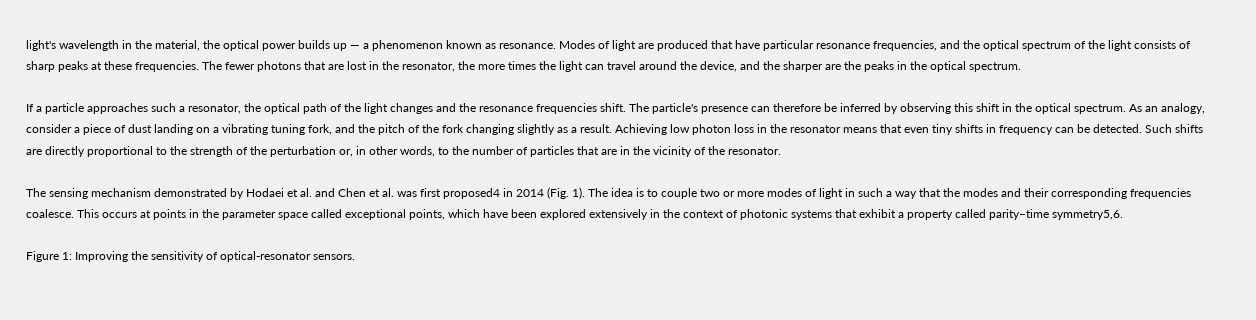light's wavelength in the material, the optical power builds up — a phenomenon known as resonance. Modes of light are produced that have particular resonance frequencies, and the optical spectrum of the light consists of sharp peaks at these frequencies. The fewer photons that are lost in the resonator, the more times the light can travel around the device, and the sharper are the peaks in the optical spectrum.

If a particle approaches such a resonator, the optical path of the light changes and the resonance frequencies shift. The particle's presence can therefore be inferred by observing this shift in the optical spectrum. As an analogy, consider a piece of dust landing on a vibrating tuning fork, and the pitch of the fork changing slightly as a result. Achieving low photon loss in the resonator means that even tiny shifts in frequency can be detected. Such shifts are directly proportional to the strength of the perturbation or, in other words, to the number of particles that are in the vicinity of the resonator.

The sensing mechanism demonstrated by Hodaei et al. and Chen et al. was first proposed4 in 2014 (Fig. 1). The idea is to couple two or more modes of light in such a way that the modes and their corresponding frequencies coalesce. This occurs at points in the parameter space called exceptional points, which have been explored extensively in the context of photonic systems that exhibit a property called parity–time symmetry5,6.

Figure 1: Improving the sensitivity of optical-resonator sensors.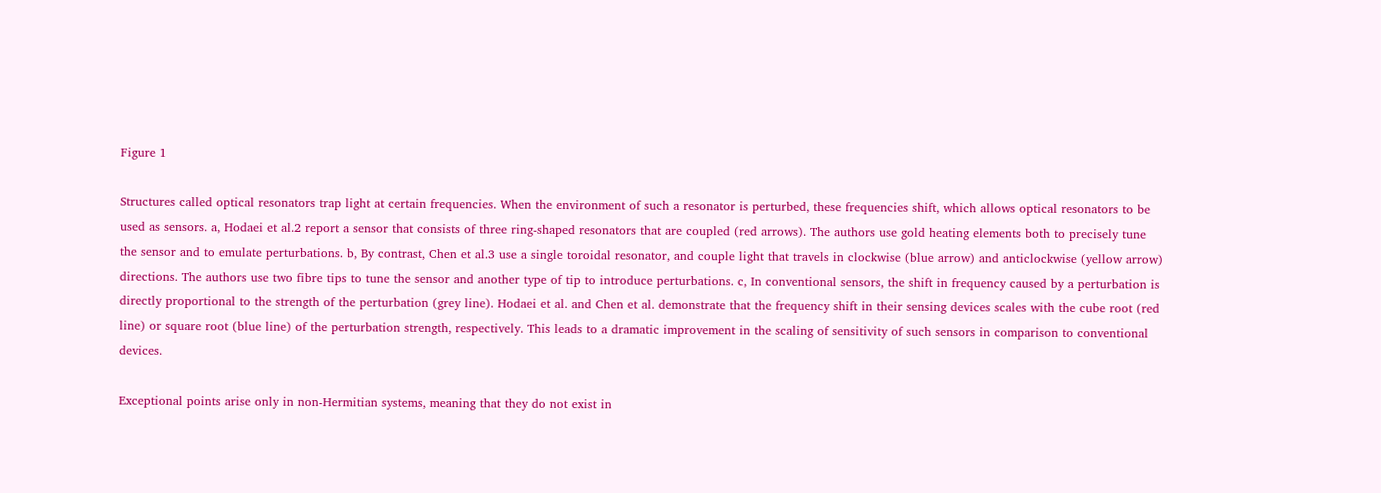Figure 1

Structures called optical resonators trap light at certain frequencies. When the environment of such a resonator is perturbed, these frequencies shift, which allows optical resonators to be used as sensors. a, Hodaei et al.2 report a sensor that consists of three ring-shaped resonators that are coupled (red arrows). The authors use gold heating elements both to precisely tune the sensor and to emulate perturbations. b, By contrast, Chen et al.3 use a single toroidal resonator, and couple light that travels in clockwise (blue arrow) and anticlockwise (yellow arrow) directions. The authors use two fibre tips to tune the sensor and another type of tip to introduce perturbations. c, In conventional sensors, the shift in frequency caused by a perturbation is directly proportional to the strength of the perturbation (grey line). Hodaei et al. and Chen et al. demonstrate that the frequency shift in their sensing devices scales with the cube root (red line) or square root (blue line) of the perturbation strength, respectively. This leads to a dramatic improvement in the scaling of sensitivity of such sensors in comparison to conventional devices.

Exceptional points arise only in non-Hermitian systems, meaning that they do not exist in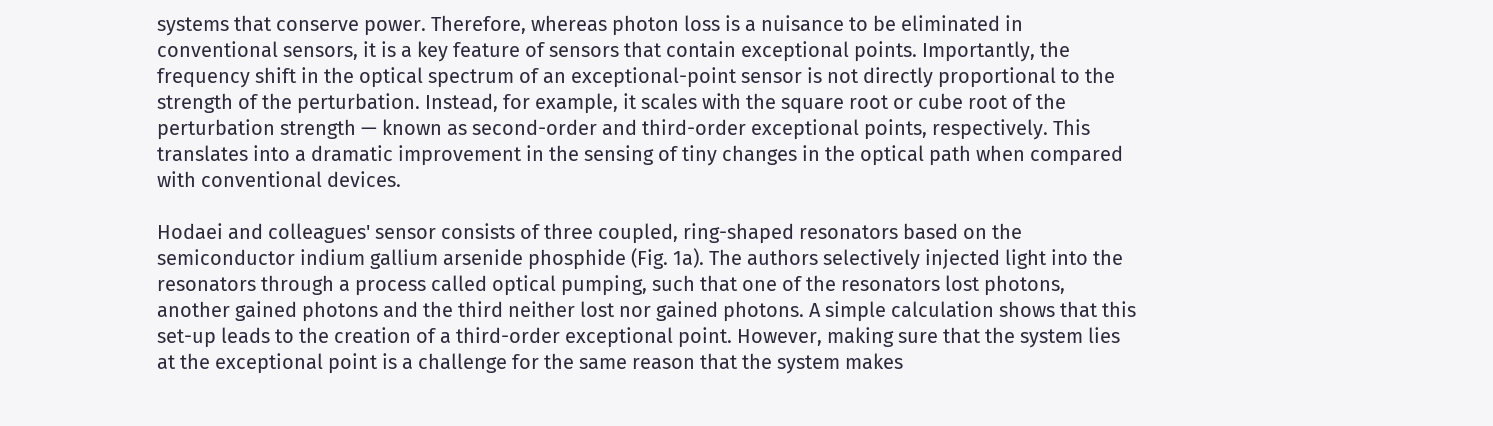systems that conserve power. Therefore, whereas photon loss is a nuisance to be eliminated in conventional sensors, it is a key feature of sensors that contain exceptional points. Importantly, the frequency shift in the optical spectrum of an exceptional-point sensor is not directly proportional to the strength of the perturbation. Instead, for example, it scales with the square root or cube root of the perturbation strength — known as second-order and third-order exceptional points, respectively. This translates into a dramatic improvement in the sensing of tiny changes in the optical path when compared with conventional devices.

Hodaei and colleagues' sensor consists of three coupled, ring-shaped resonators based on the semiconductor indium gallium arsenide phosphide (Fig. 1a). The authors selectively injected light into the resonators through a process called optical pumping, such that one of the resonators lost photons, another gained photons and the third neither lost nor gained photons. A simple calculation shows that this set-up leads to the creation of a third-order exceptional point. However, making sure that the system lies at the exceptional point is a challenge for the same reason that the system makes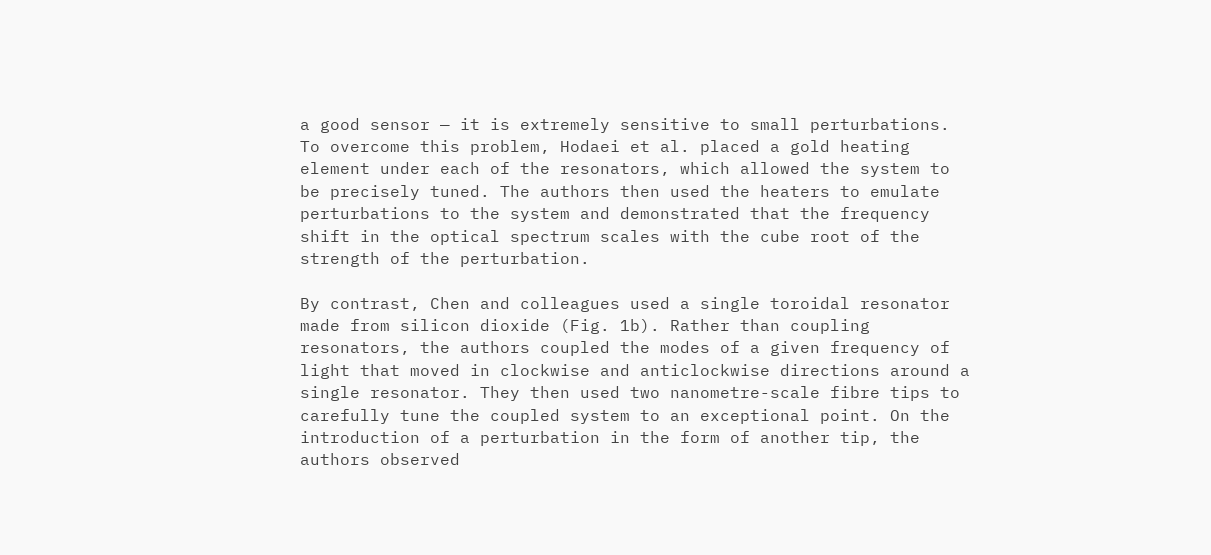a good sensor — it is extremely sensitive to small perturbations. To overcome this problem, Hodaei et al. placed a gold heating element under each of the resonators, which allowed the system to be precisely tuned. The authors then used the heaters to emulate perturbations to the system and demonstrated that the frequency shift in the optical spectrum scales with the cube root of the strength of the perturbation.

By contrast, Chen and colleagues used a single toroidal resonator made from silicon dioxide (Fig. 1b). Rather than coupling resonators, the authors coupled the modes of a given frequency of light that moved in clockwise and anticlockwise directions around a single resonator. They then used two nanometre-scale fibre tips to carefully tune the coupled system to an exceptional point. On the introduction of a perturbation in the form of another tip, the authors observed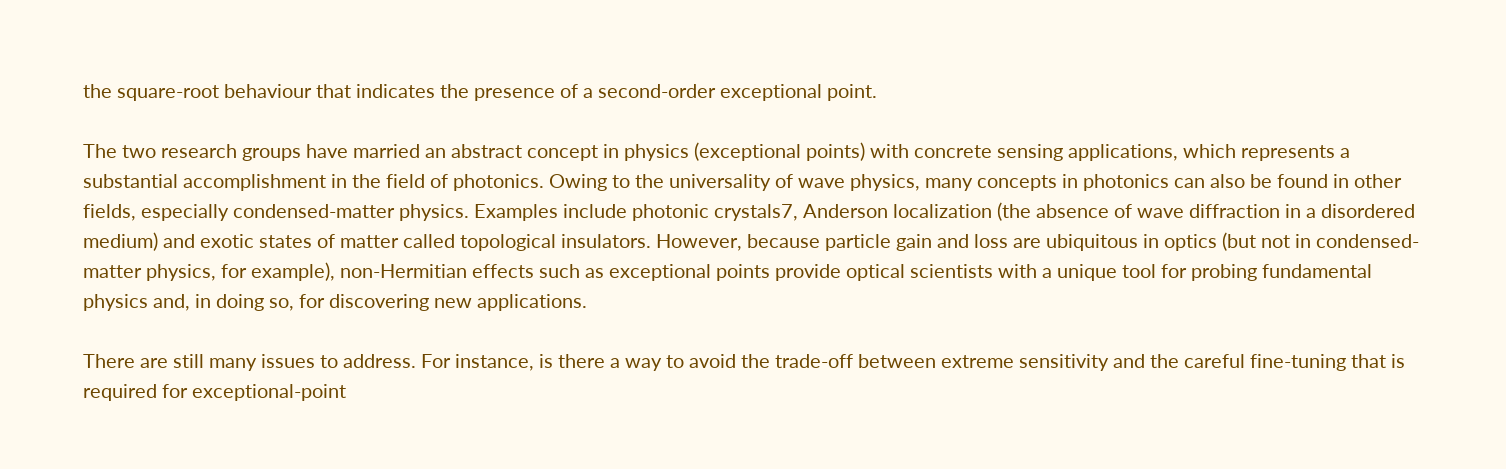the square-root behaviour that indicates the presence of a second-order exceptional point.

The two research groups have married an abstract concept in physics (exceptional points) with concrete sensing applications, which represents a substantial accomplishment in the field of photonics. Owing to the universality of wave physics, many concepts in photonics can also be found in other fields, especially condensed-matter physics. Examples include photonic crystals7, Anderson localization (the absence of wave diffraction in a disordered medium) and exotic states of matter called topological insulators. However, because particle gain and loss are ubiquitous in optics (but not in condensed-matter physics, for example), non-Hermitian effects such as exceptional points provide optical scientists with a unique tool for probing fundamental physics and, in doing so, for discovering new applications.

There are still many issues to address. For instance, is there a way to avoid the trade-off between extreme sensitivity and the careful fine-tuning that is required for exceptional-point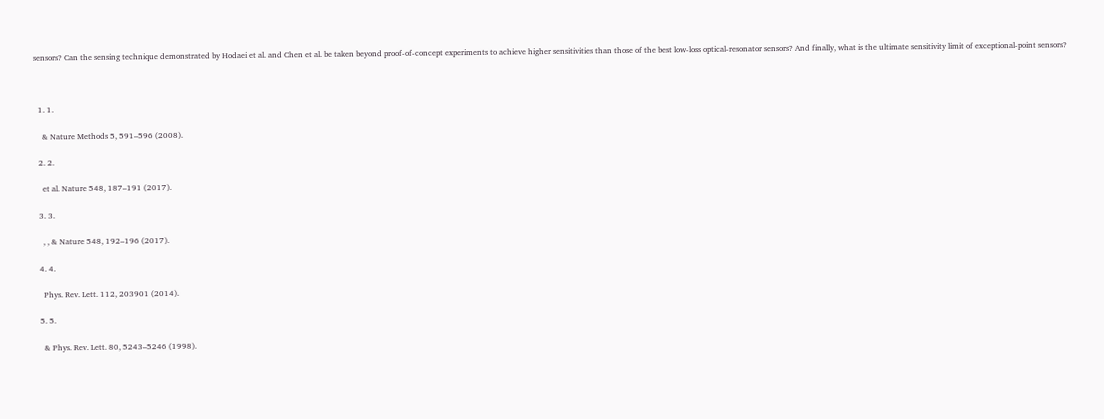sensors? Can the sensing technique demonstrated by Hodaei et al. and Chen et al. be taken beyond proof-of-concept experiments to achieve higher sensitivities than those of the best low-loss optical-resonator sensors? And finally, what is the ultimate sensitivity limit of exceptional-point sensors?



  1. 1.

    & Nature Methods 5, 591–596 (2008).

  2. 2.

    et al. Nature 548, 187–191 (2017).

  3. 3.

    , , & Nature 548, 192–196 (2017).

  4. 4.

    Phys. Rev. Lett. 112, 203901 (2014).

  5. 5.

    & Phys. Rev. Lett. 80, 5243–5246 (1998).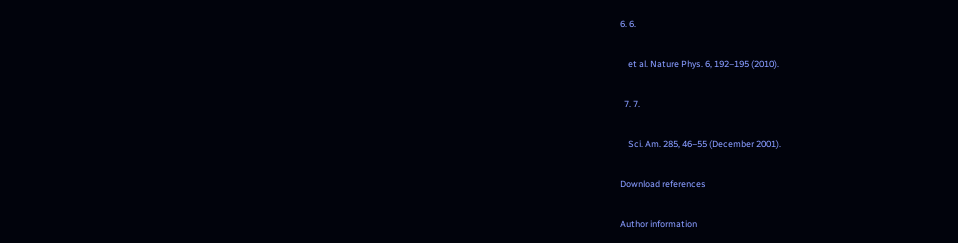6. 6.

    et al. Nature Phys. 6, 192–195 (2010).

  7. 7.

    Sci. Am. 285, 46–55 (December 2001).

Download references

Author information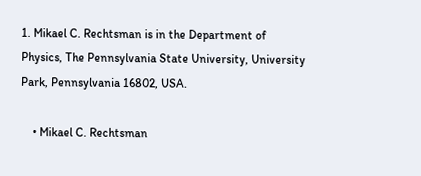1. Mikael C. Rechtsman is in the Department of Physics, The Pennsylvania State University, University Park, Pennsylvania 16802, USA.

    • Mikael C. Rechtsman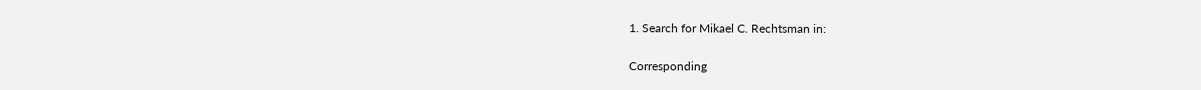1. Search for Mikael C. Rechtsman in:

Corresponding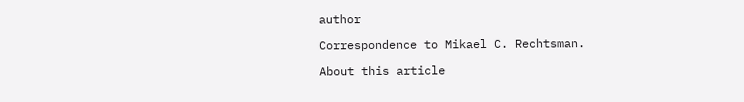author

Correspondence to Mikael C. Rechtsman.

About this article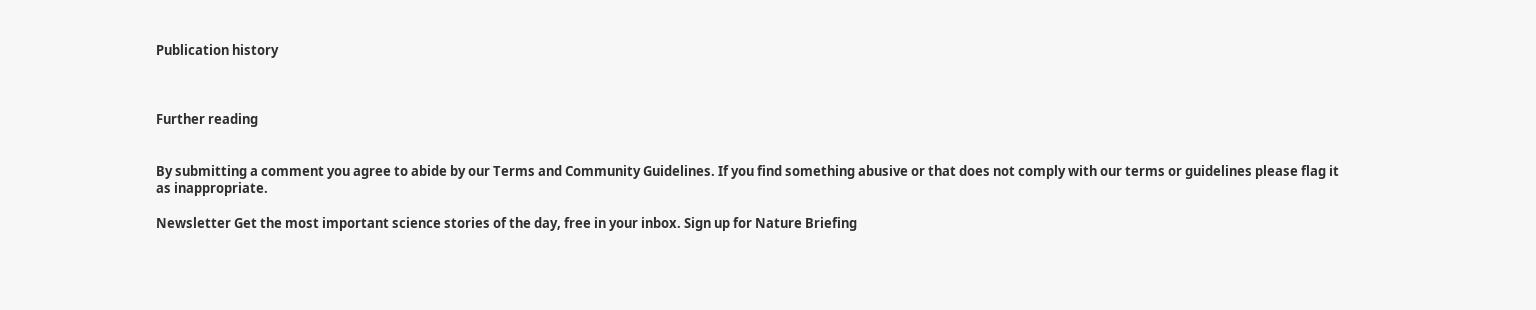Publication history



Further reading


By submitting a comment you agree to abide by our Terms and Community Guidelines. If you find something abusive or that does not comply with our terms or guidelines please flag it as inappropriate.

Newsletter Get the most important science stories of the day, free in your inbox. Sign up for Nature Briefing